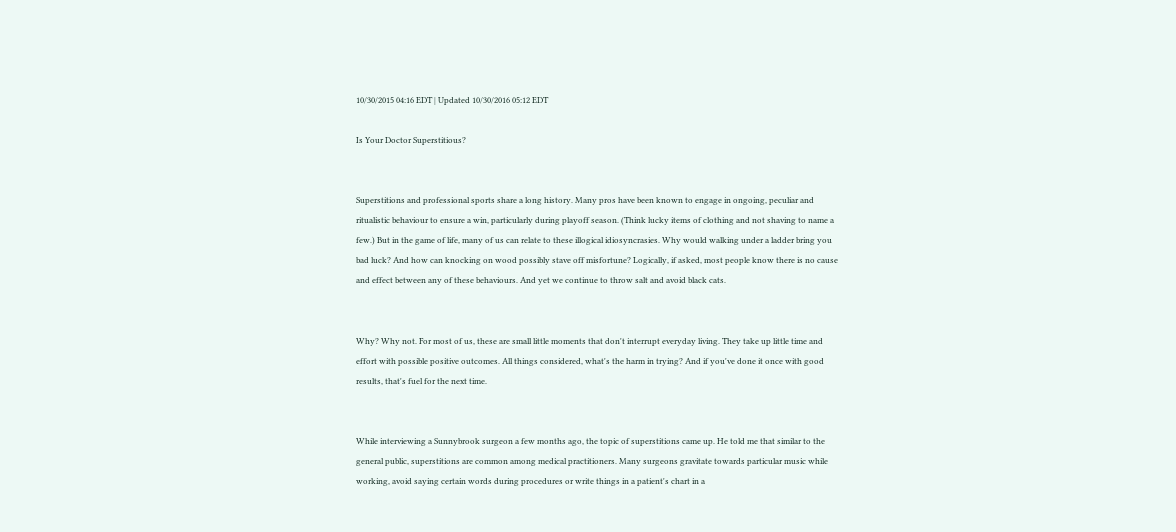10/30/2015 04:16 EDT | Updated 10/30/2016 05:12 EDT

Is Your Doctor Superstitious?


Superstitions and professional sports share a long history. Many pros have been known to engage in ongoing, peculiar and ritualistic behaviour to ensure a win, particularly during playoff season. (Think lucky items of clothing and not shaving to name a few.) But in the game of life, many of us can relate to these illogical idiosyncrasies. Why would walking under a ladder bring you bad luck? And how can knocking on wood possibly stave off misfortune? Logically, if asked, most people know there is no cause and effect between any of these behaviours. And yet we continue to throw salt and avoid black cats.


Why? Why not. For most of us, these are small little moments that don't interrupt everyday living. They take up little time and effort with possible positive outcomes. All things considered, what's the harm in trying? And if you've done it once with good results, that's fuel for the next time.


While interviewing a Sunnybrook surgeon a few months ago, the topic of superstitions came up. He told me that similar to the general public, superstitions are common among medical practitioners. Many surgeons gravitate towards particular music while working, avoid saying certain words during procedures or write things in a patient's chart in a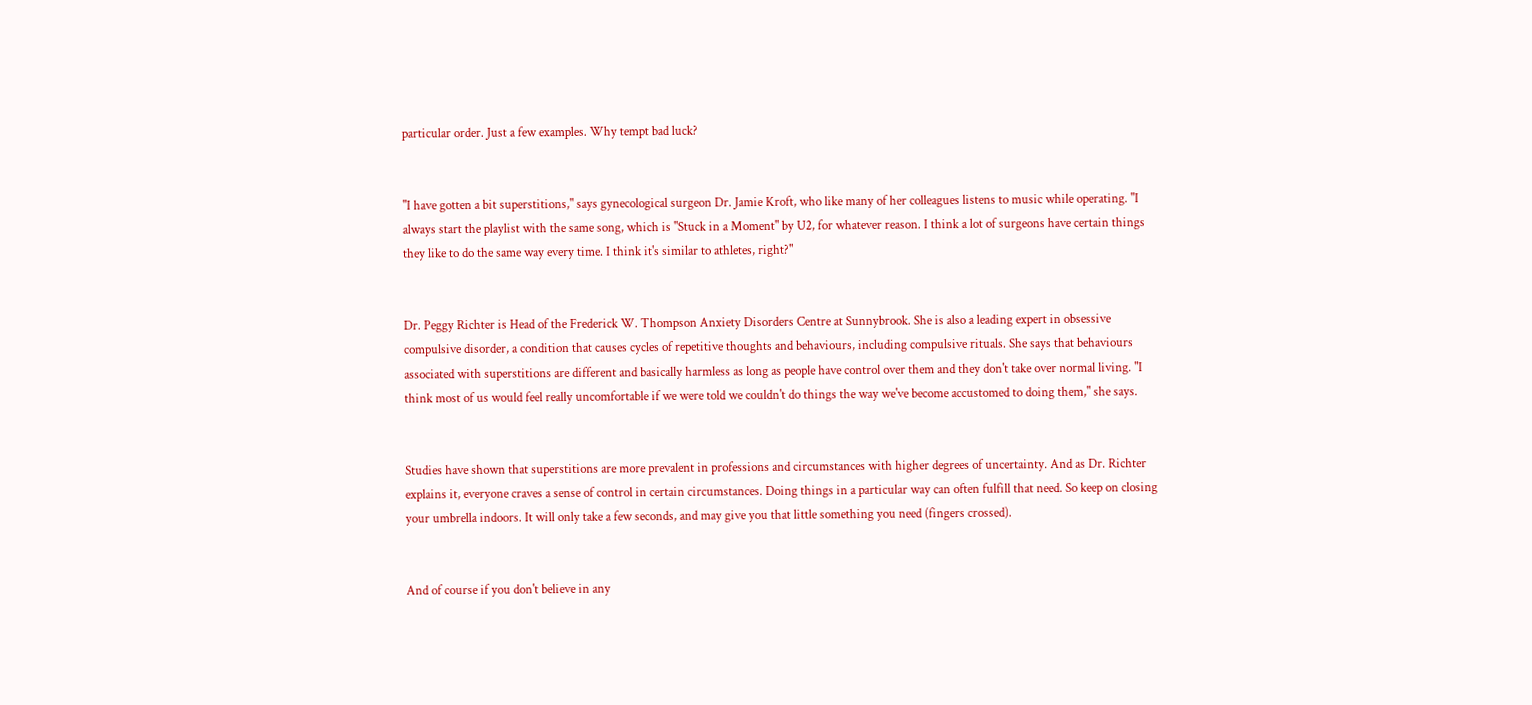particular order. Just a few examples. Why tempt bad luck?


"I have gotten a bit superstitions," says gynecological surgeon Dr. Jamie Kroft, who like many of her colleagues listens to music while operating. "I always start the playlist with the same song, which is "Stuck in a Moment" by U2, for whatever reason. I think a lot of surgeons have certain things they like to do the same way every time. I think it's similar to athletes, right?"


Dr. Peggy Richter is Head of the Frederick W. Thompson Anxiety Disorders Centre at Sunnybrook. She is also a leading expert in obsessive compulsive disorder, a condition that causes cycles of repetitive thoughts and behaviours, including compulsive rituals. She says that behaviours associated with superstitions are different and basically harmless as long as people have control over them and they don't take over normal living. "I think most of us would feel really uncomfortable if we were told we couldn't do things the way we've become accustomed to doing them," she says.


Studies have shown that superstitions are more prevalent in professions and circumstances with higher degrees of uncertainty. And as Dr. Richter explains it, everyone craves a sense of control in certain circumstances. Doing things in a particular way can often fulfill that need. So keep on closing your umbrella indoors. It will only take a few seconds, and may give you that little something you need (fingers crossed).


And of course if you don't believe in any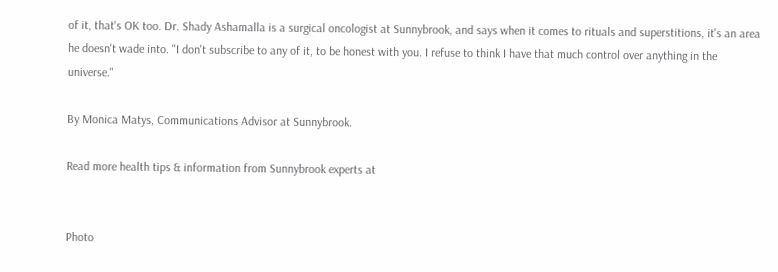of it, that's OK too. Dr. Shady Ashamalla is a surgical oncologist at Sunnybrook, and says when it comes to rituals and superstitions, it's an area he doesn't wade into. "I don't subscribe to any of it, to be honest with you. I refuse to think I have that much control over anything in the universe."

By Monica Matys, Communications Advisor at Sunnybrook.

Read more health tips & information from Sunnybrook experts at


Photo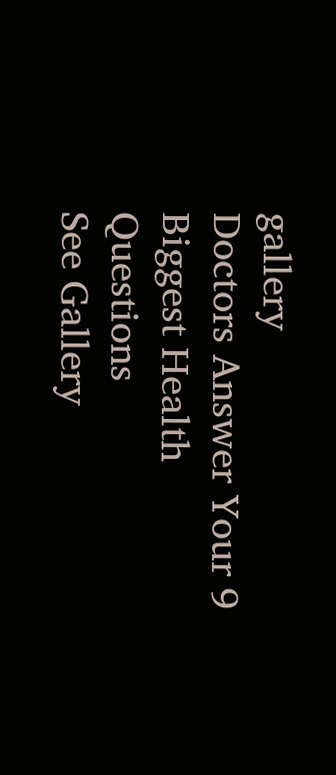gallery
Doctors Answer Your 9 Biggest Health Questions
See Gallery